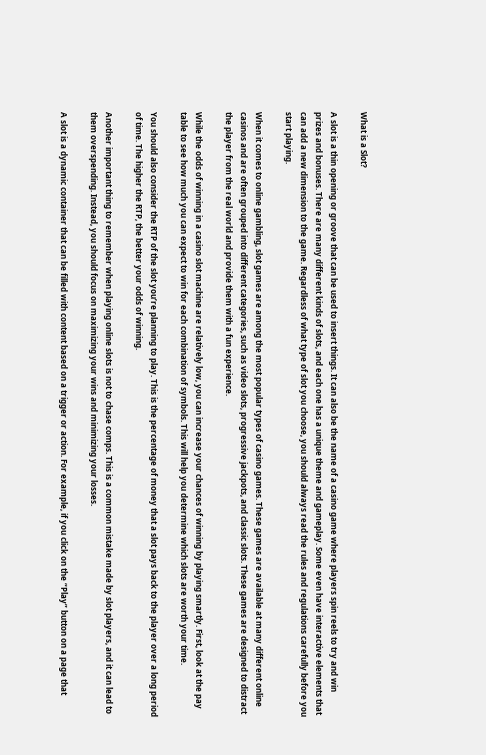What is a Slot?

A slot is a thin opening or groove that can be used to insert things. It can also be the name of a casino game where players spin reels to try and win prizes and bonuses. There are many different kinds of slots, and each one has a unique theme and gameplay. Some even have interactive elements that can add a new dimension to the game. Regardless of what type of slot you choose, you should always read the rules and regulations carefully before you start playing.

When it comes to online gambling, slot games are among the most popular types of casino games. These games are available at many different online casinos and are often grouped into different categories, such as video slots, progressive jackpots, and classic slots. These games are designed to distract the player from the real world and provide them with a fun experience.

While the odds of winning in a casino slot machine are relatively low, you can increase your chances of winning by playing smartly. First, look at the pay table to see how much you can expect to win for each combination of symbols. This will help you determine which slots are worth your time.

You should also consider the RTP of the slot you’re planning to play. This is the percentage of money that a slot pays back to the player over a long period of time. The higher the RTP, the better your odds of winning.

Another important thing to remember when playing online slots is not to chase comps. This is a common mistake made by slot players, and it can lead to them overspending. Instead, you should focus on maximizing your wins and minimizing your losses.

A slot is a dynamic container that can be filled with content based on a trigger or action. For example, if you click on the “Play” button on a page that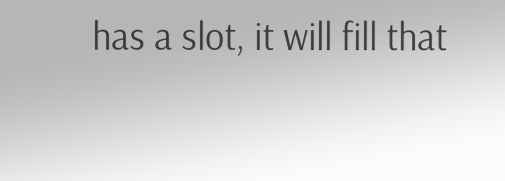has a slot, it will fill that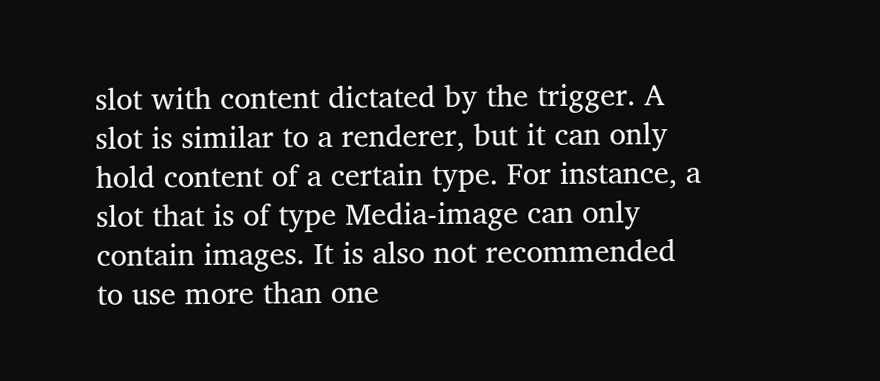slot with content dictated by the trigger. A slot is similar to a renderer, but it can only hold content of a certain type. For instance, a slot that is of type Media-image can only contain images. It is also not recommended to use more than one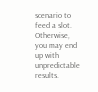scenario to feed a slot. Otherwise, you may end up with unpredictable results.